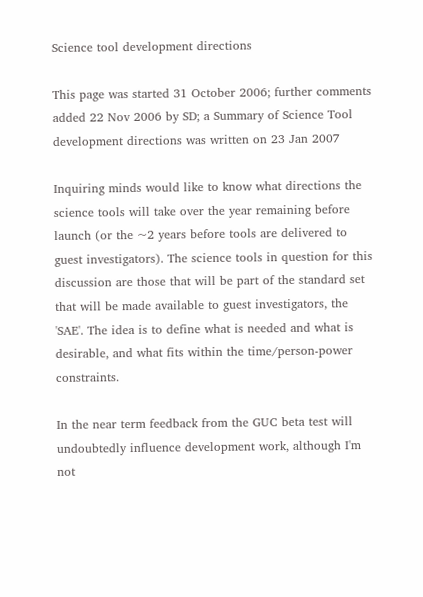Science tool development directions

This page was started 31 October 2006; further comments added 22 Nov 2006 by SD; a Summary of Science Tool development directions was written on 23 Jan 2007

Inquiring minds would like to know what directions the science tools will take over the year remaining before launch (or the ~2 years before tools are delivered to guest investigators). The science tools in question for this discussion are those that will be part of the standard set that will be made available to guest investigators, the 'SAE'. The idea is to define what is needed and what is desirable, and what fits within the time/person-power constraints.

In the near term feedback from the GUC beta test will undoubtedly influence development work, although I'm not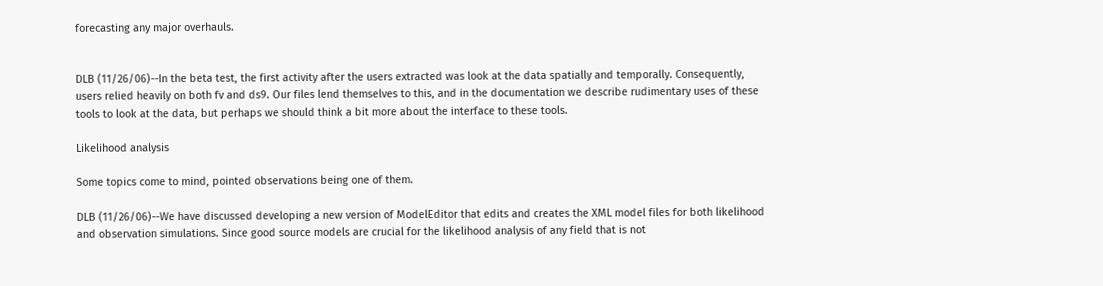forecasting any major overhauls.


DLB (11/26/06)--In the beta test, the first activity after the users extracted was look at the data spatially and temporally. Consequently, users relied heavily on both fv and ds9. Our files lend themselves to this, and in the documentation we describe rudimentary uses of these tools to look at the data, but perhaps we should think a bit more about the interface to these tools.

Likelihood analysis

Some topics come to mind, pointed observations being one of them.

DLB (11/26/06)--We have discussed developing a new version of ModelEditor that edits and creates the XML model files for both likelihood and observation simulations. Since good source models are crucial for the likelihood analysis of any field that is not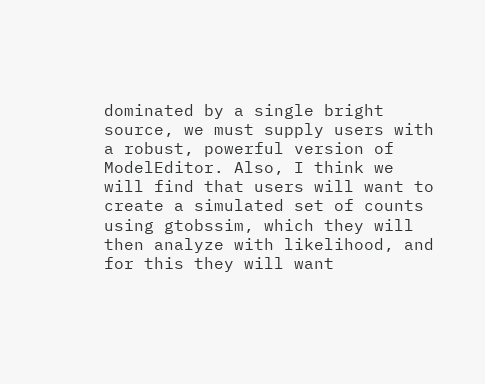dominated by a single bright source, we must supply users with a robust, powerful version of ModelEditor. Also, I think we will find that users will want to create a simulated set of counts using gtobssim, which they will then analyze with likelihood, and for this they will want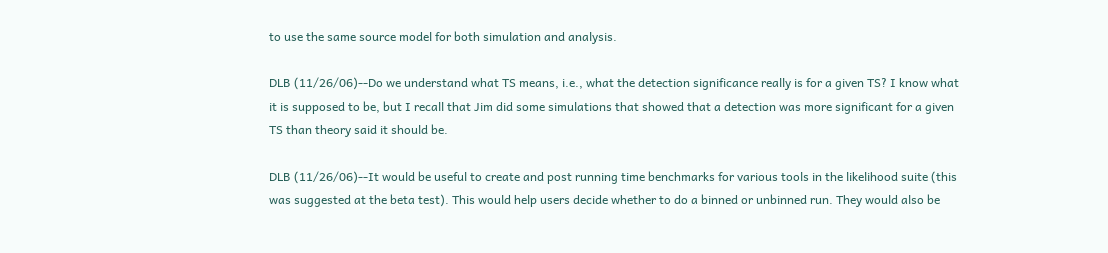to use the same source model for both simulation and analysis.

DLB (11/26/06)--Do we understand what TS means, i.e., what the detection significance really is for a given TS? I know what it is supposed to be, but I recall that Jim did some simulations that showed that a detection was more significant for a given TS than theory said it should be.

DLB (11/26/06)--It would be useful to create and post running time benchmarks for various tools in the likelihood suite (this was suggested at the beta test). This would help users decide whether to do a binned or unbinned run. They would also be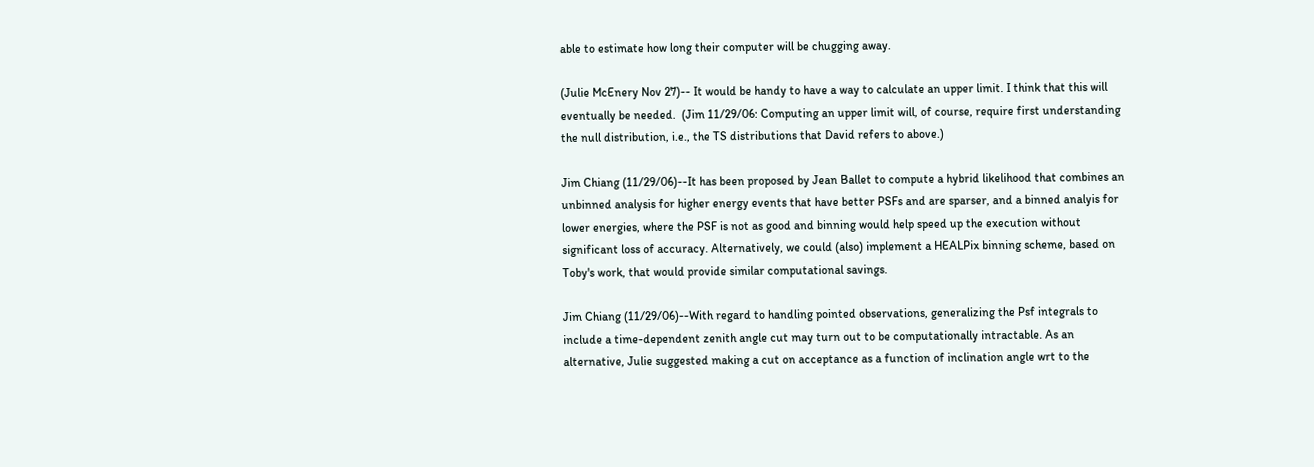able to estimate how long their computer will be chugging away.

(Julie McEnery Nov 27)-- It would be handy to have a way to calculate an upper limit. I think that this will eventually be needed.  (Jim 11/29/06: Computing an upper limit will, of course, require first understanding the null distribution, i.e., the TS distributions that David refers to above.)

Jim Chiang (11/29/06)--It has been proposed by Jean Ballet to compute a hybrid likelihood that combines an unbinned analysis for higher energy events that have better PSFs and are sparser, and a binned analyis for lower energies, where the PSF is not as good and binning would help speed up the execution without significant loss of accuracy. Alternatively, we could (also) implement a HEALPix binning scheme, based on Toby's work, that would provide similar computational savings.

Jim Chiang (11/29/06)--With regard to handling pointed observations, generalizing the Psf integrals to include a time-dependent zenith angle cut may turn out to be computationally intractable. As an alternative, Julie suggested making a cut on acceptance as a function of inclination angle wrt to the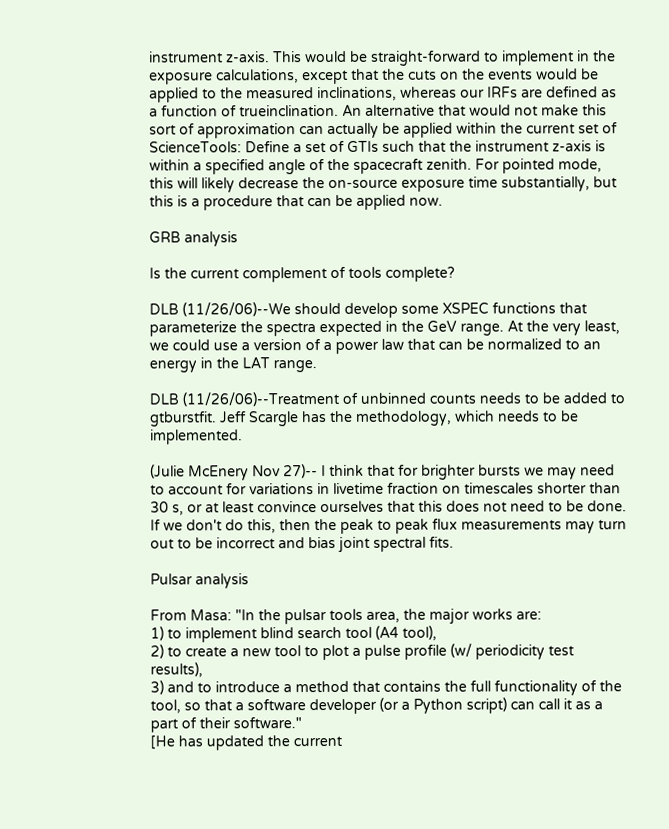instrument z-axis. This would be straight-forward to implement in the exposure calculations, except that the cuts on the events would be applied to the measured inclinations, whereas our IRFs are defined as a function of trueinclination. An alternative that would not make this sort of approximation can actually be applied within the current set of ScienceTools: Define a set of GTIs such that the instrument z-axis is within a specified angle of the spacecraft zenith. For pointed mode, this will likely decrease the on-source exposure time substantially, but this is a procedure that can be applied now.

GRB analysis

Is the current complement of tools complete?

DLB (11/26/06)--We should develop some XSPEC functions that parameterize the spectra expected in the GeV range. At the very least, we could use a version of a power law that can be normalized to an energy in the LAT range.

DLB (11/26/06)--Treatment of unbinned counts needs to be added to gtburstfit. Jeff Scargle has the methodology, which needs to be implemented.

(Julie McEnery Nov 27)-- I think that for brighter bursts we may need to account for variations in livetime fraction on timescales shorter than 30 s, or at least convince ourselves that this does not need to be done. If we don't do this, then the peak to peak flux measurements may turn out to be incorrect and bias joint spectral fits.

Pulsar analysis

From Masa: "In the pulsar tools area, the major works are:
1) to implement blind search tool (A4 tool),
2) to create a new tool to plot a pulse profile (w/ periodicity test results),
3) and to introduce a method that contains the full functionality of the tool, so that a software developer (or a Python script) can call it as a part of their software."
[He has updated the current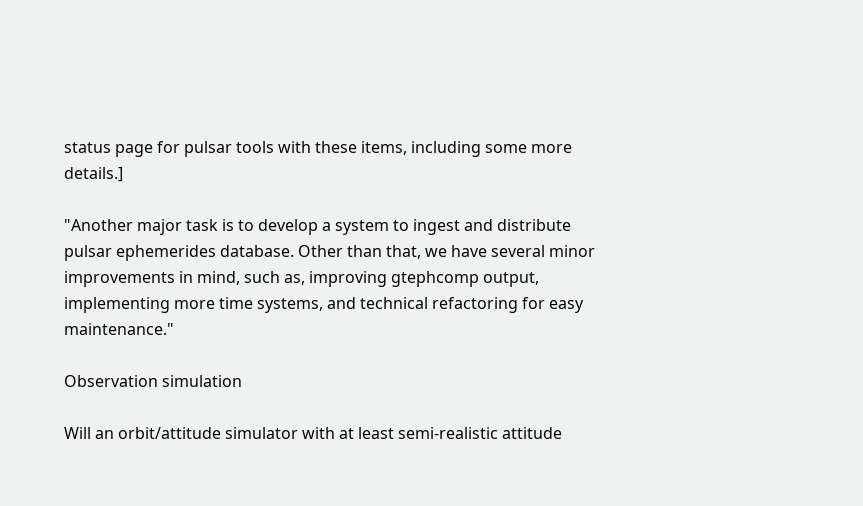status page for pulsar tools with these items, including some more details.]

"Another major task is to develop a system to ingest and distribute pulsar ephemerides database. Other than that, we have several minor improvements in mind, such as, improving gtephcomp output, implementing more time systems, and technical refactoring for easy maintenance."

Observation simulation

Will an orbit/attitude simulator with at least semi-realistic attitude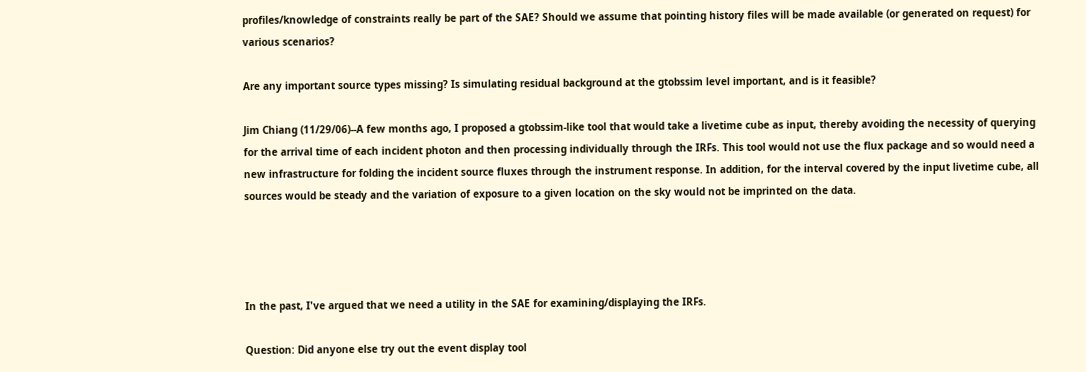profiles/knowledge of constraints really be part of the SAE? Should we assume that pointing history files will be made available (or generated on request) for various scenarios?

Are any important source types missing? Is simulating residual background at the gtobssim level important, and is it feasible?

Jim Chiang (11/29/06)--A few months ago, I proposed a gtobssim-like tool that would take a livetime cube as input, thereby avoiding the necessity of querying for the arrival time of each incident photon and then processing individually through the IRFs. This tool would not use the flux package and so would need a new infrastructure for folding the incident source fluxes through the instrument response. In addition, for the interval covered by the input livetime cube, all sources would be steady and the variation of exposure to a given location on the sky would not be imprinted on the data.




In the past, I've argued that we need a utility in the SAE for examining/displaying the IRFs.

Question: Did anyone else try out the event display tool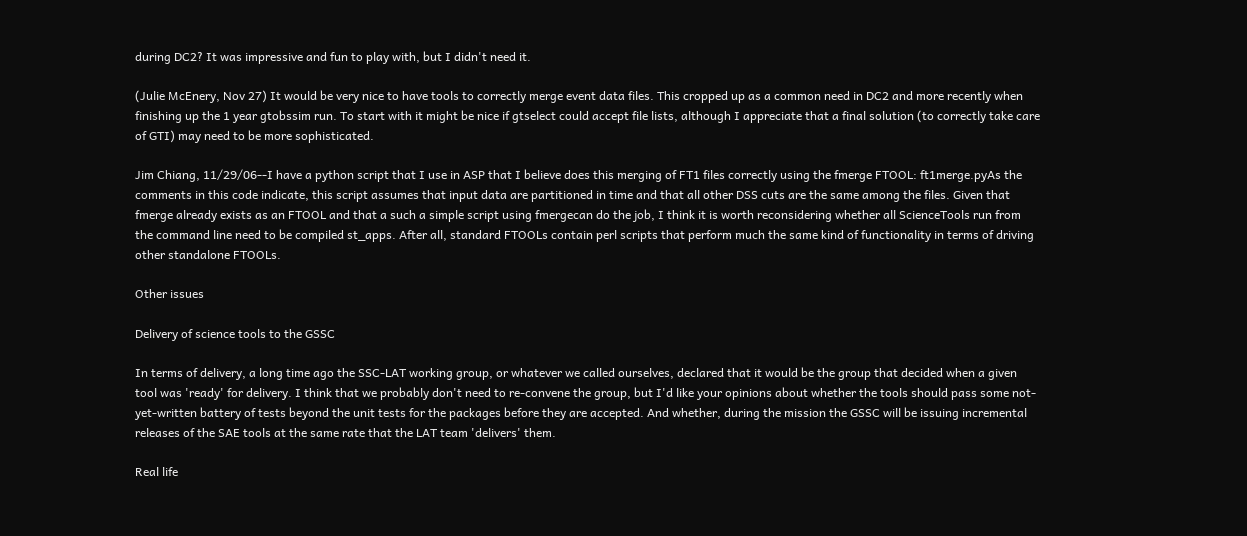during DC2? It was impressive and fun to play with, but I didn't need it.

(Julie McEnery, Nov 27) It would be very nice to have tools to correctly merge event data files. This cropped up as a common need in DC2 and more recently when finishing up the 1 year gtobssim run. To start with it might be nice if gtselect could accept file lists, although I appreciate that a final solution (to correctly take care of GTI) may need to be more sophisticated.

Jim Chiang, 11/29/06--I have a python script that I use in ASP that I believe does this merging of FT1 files correctly using the fmerge FTOOL: ft1merge.pyAs the comments in this code indicate, this script assumes that input data are partitioned in time and that all other DSS cuts are the same among the files. Given that fmerge already exists as an FTOOL and that a such a simple script using fmergecan do the job, I think it is worth reconsidering whether all ScienceTools run from the command line need to be compiled st_apps. After all, standard FTOOLs contain perl scripts that perform much the same kind of functionality in terms of driving other standalone FTOOLs.

Other issues

Delivery of science tools to the GSSC

In terms of delivery, a long time ago the SSC-LAT working group, or whatever we called ourselves, declared that it would be the group that decided when a given tool was 'ready' for delivery. I think that we probably don't need to re-convene the group, but I'd like your opinions about whether the tools should pass some not-yet-written battery of tests beyond the unit tests for the packages before they are accepted. And whether, during the mission the GSSC will be issuing incremental releases of the SAE tools at the same rate that the LAT team 'delivers' them.

Real life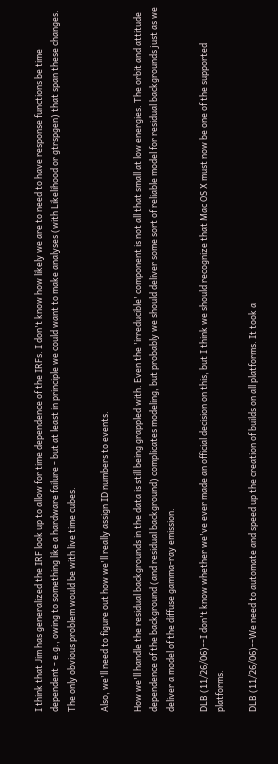I think that Jim has generalized the IRF look up to allow for time dependence of the IRFs. I don't know how likely we are to need to have response functions be time dependent - e.g., owing to something like a hardware failure - but at least in principle we could want to make analyses (with Likelihood or gtrspgen) that span these changes. The only obvious problem would be with live time cubes.

Also, we'll need to figure out how we'll really assign ID numbers to events.

How we'll handle the residual backgrounds in the data is still being grappled with. Even the 'irreducible' component is not all that small at low energies. The orbit and attitude dependence of the background (and residual background) complicates modeling, but probably we should deliver some sort of reliable model for residual backgrounds just as we deliver a model of the diffuse gamma-ray emission.

DLB (11/26/06)--I don't know whether we've ever made an official decision on this, but I think we should recognize that Mac OS X must now be one of the supported platforms.

DLB (11/26/06)--We need to automate and speed up the creation of builds on all platforms. It took a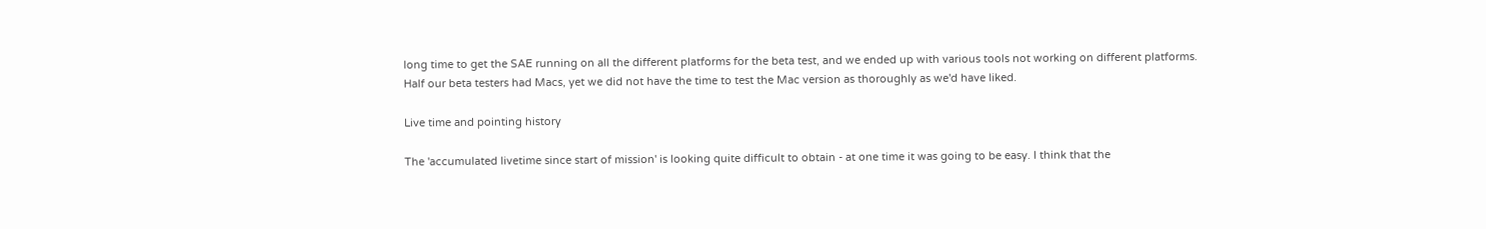long time to get the SAE running on all the different platforms for the beta test, and we ended up with various tools not working on different platforms. Half our beta testers had Macs, yet we did not have the time to test the Mac version as thoroughly as we'd have liked.

Live time and pointing history

The 'accumulated livetime since start of mission' is looking quite difficult to obtain - at one time it was going to be easy. I think that the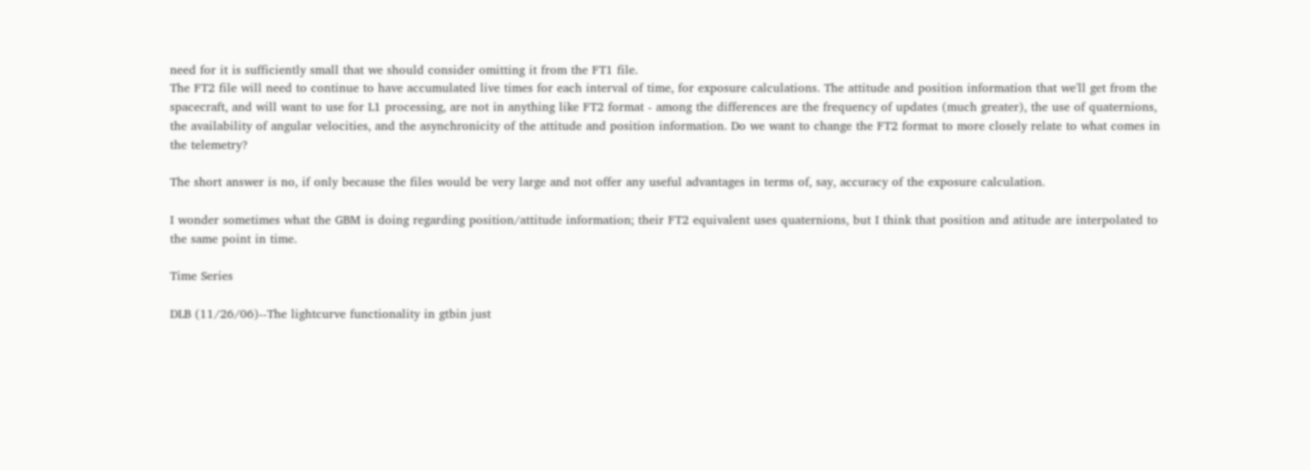need for it is sufficiently small that we should consider omitting it from the FT1 file.
The FT2 file will need to continue to have accumulated live times for each interval of time, for exposure calculations. The attitude and position information that we'll get from the spacecraft, and will want to use for L1 processing, are not in anything like FT2 format - among the differences are the frequency of updates (much greater), the use of quaternions, the availability of angular velocities, and the asynchronicity of the attitude and position information. Do we want to change the FT2 format to more closely relate to what comes in the telemetry?

The short answer is no, if only because the files would be very large and not offer any useful advantages in terms of, say, accuracy of the exposure calculation.

I wonder sometimes what the GBM is doing regarding position/attitude information; their FT2 equivalent uses quaternions, but I think that position and atitude are interpolated to the same point in time.

Time Series

DLB (11/26/06)--The lightcurve functionality in gtbin just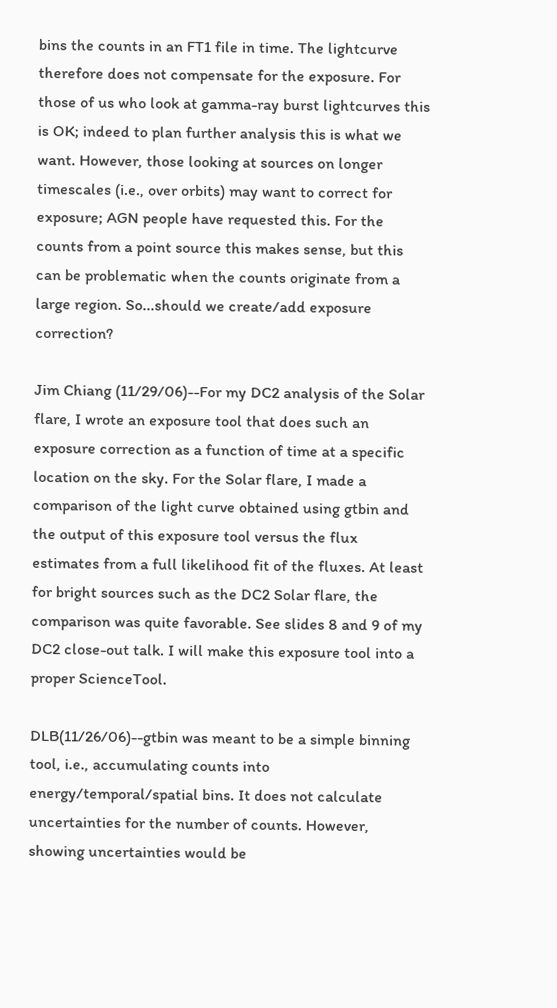bins the counts in an FT1 file in time. The lightcurve therefore does not compensate for the exposure. For those of us who look at gamma-ray burst lightcurves this is OK; indeed to plan further analysis this is what we want. However, those looking at sources on longer timescales (i.e., over orbits) may want to correct for exposure; AGN people have requested this. For the counts from a point source this makes sense, but this can be problematic when the counts originate from a large region. So...should we create/add exposure correction?

Jim Chiang (11/29/06)--For my DC2 analysis of the Solar flare, I wrote an exposure tool that does such an exposure correction as a function of time at a specific location on the sky. For the Solar flare, I made a comparison of the light curve obtained using gtbin and the output of this exposure tool versus the flux estimates from a full likelihood fit of the fluxes. At least for bright sources such as the DC2 Solar flare, the comparison was quite favorable. See slides 8 and 9 of my DC2 close-out talk. I will make this exposure tool into a proper ScienceTool.

DLB(11/26/06)--gtbin was meant to be a simple binning tool, i.e., accumulating counts into energy/temporal/spatial bins. It does not calculate uncertainties for the number of counts. However, showing uncertainties would be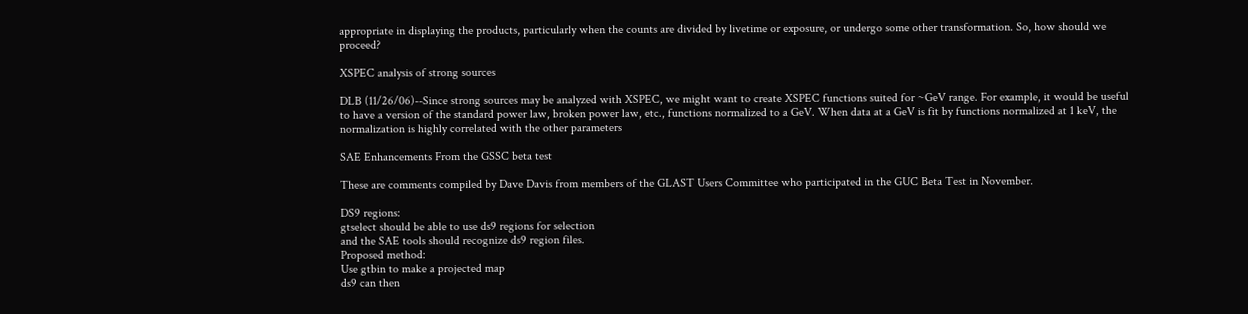appropriate in displaying the products, particularly when the counts are divided by livetime or exposure, or undergo some other transformation. So, how should we proceed?

XSPEC analysis of strong sources

DLB (11/26/06)--Since strong sources may be analyzed with XSPEC, we might want to create XSPEC functions suited for ~GeV range. For example, it would be useful to have a version of the standard power law, broken power law, etc., functions normalized to a GeV. When data at a GeV is fit by functions normalized at 1 keV, the normalization is highly correlated with the other parameters

SAE Enhancements From the GSSC beta test

These are comments compiled by Dave Davis from members of the GLAST Users Committee who participated in the GUC Beta Test in November.

DS9 regions:
gtselect should be able to use ds9 regions for selection
and the SAE tools should recognize ds9 region files.
Proposed method:
Use gtbin to make a projected map
ds9 can then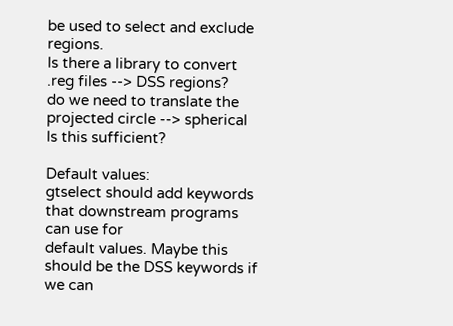be used to select and exclude regions.
Is there a library to convert .reg files --> DSS regions?
do we need to translate the projected circle --> spherical
Is this sufficient?

Default values:
gtselect should add keywords that downstream programs can use for
default values. Maybe this should be the DSS keywords if we can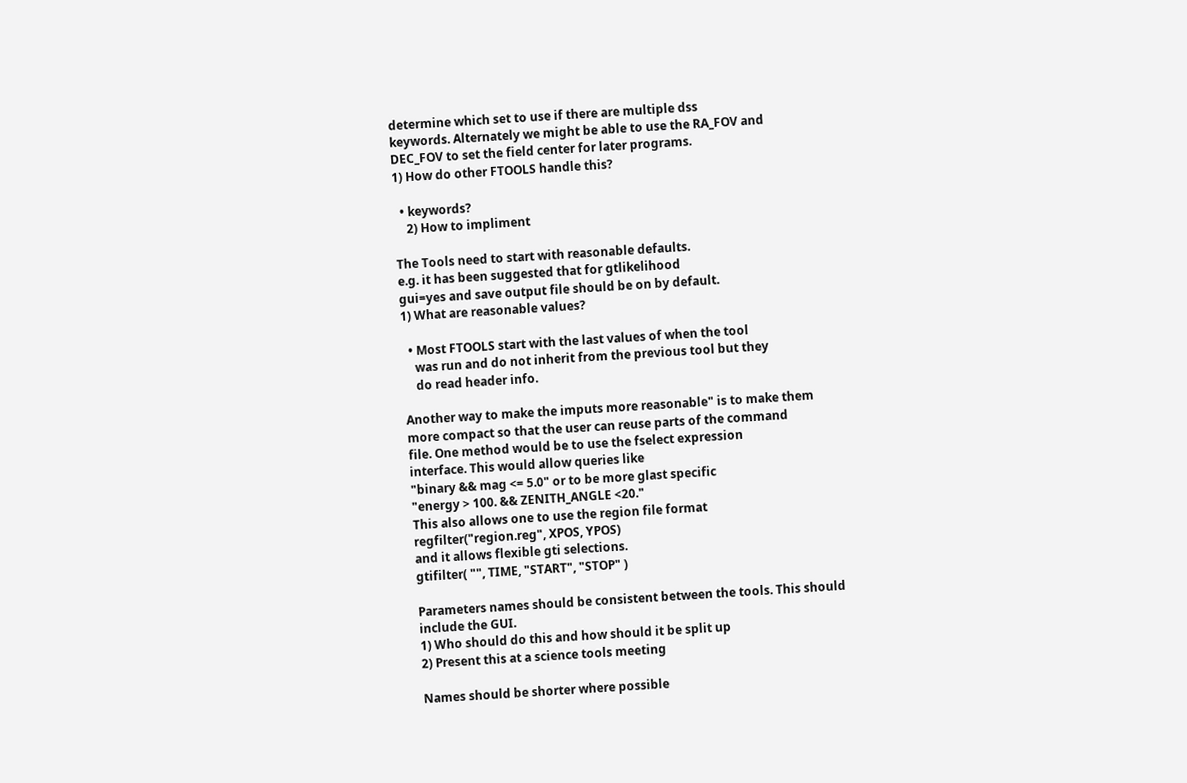determine which set to use if there are multiple dss
keywords. Alternately we might be able to use the RA_FOV and
DEC_FOV to set the field center for later programs.
1) How do other FTOOLS handle this?

  • keywords?
    2) How to impliment

The Tools need to start with reasonable defaults.
e.g. it has been suggested that for gtlikelihood
gui=yes and save output file should be on by default.
1) What are reasonable values?

  • Most FTOOLS start with the last values of when the tool
    was run and do not inherit from the previous tool but they
    do read header info.

Another way to make the imputs more reasonable" is to make them
more compact so that the user can reuse parts of the command
file. One method would be to use the fselect expression
interface. This would allow queries like
"binary && mag <= 5.0" or to be more glast specific
"energy > 100. && ZENITH_ANGLE <20."
This also allows one to use the region file format
regfilter("region.reg", XPOS, YPOS)
and it allows flexible gti selections.
gtifilter( "", TIME, "START", "STOP" )

Parameters names should be consistent between the tools. This should
include the GUI.
1) Who should do this and how should it be split up
2) Present this at a science tools meeting

Names should be shorter where possible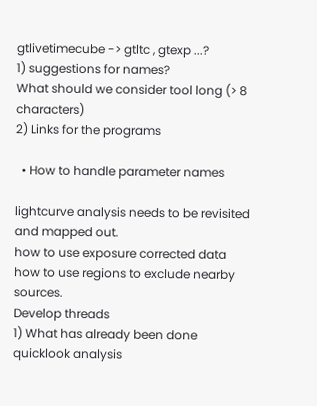gtlivetimecube -> gtltc , gtexp ...?
1) suggestions for names?
What should we consider tool long (> 8 characters)
2) Links for the programs

  • How to handle parameter names

lightcurve analysis needs to be revisited and mapped out.
how to use exposure corrected data
how to use regions to exclude nearby sources.
Develop threads
1) What has already been done
quicklook analysis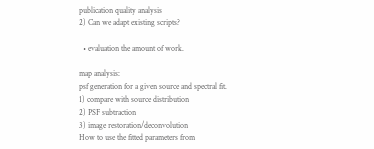publication quality analysis
2) Can we adapt existing scripts?

  • evaluation the amount of work.

map analysis:
psf generation for a given source and spectral fit.
1) compare with source distribution
2) PSF subtraction
3) image restoration/deconvolution
How to use the fitted parameters from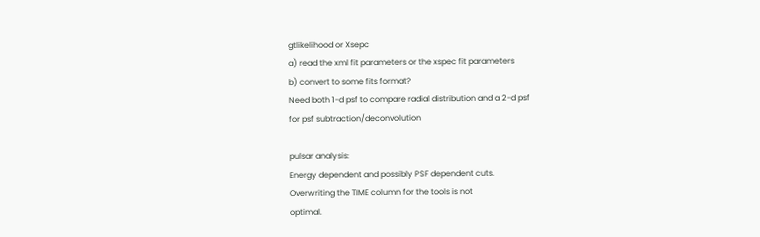gtlikelihood or Xsepc
a) read the xml fit parameters or the xspec fit parameters
b) convert to some fits format?
Need both 1-d psf to compare radial distribution and a 2-d psf
for psf subtraction/deconvolution

pulsar analysis:
Energy dependent and possibly PSF dependent cuts.
Overwriting the TIME column for the tools is not
optimal.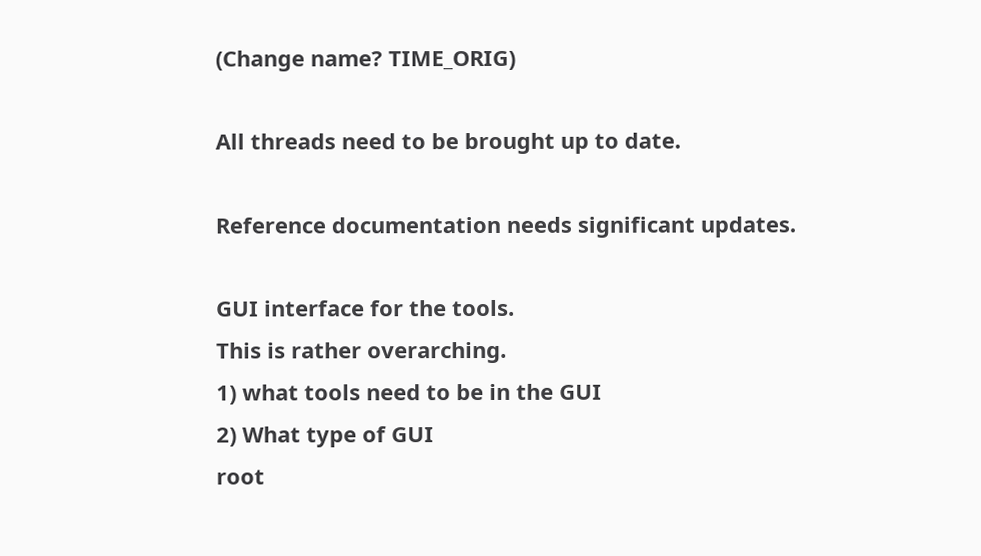(Change name? TIME_ORIG)

All threads need to be brought up to date.

Reference documentation needs significant updates.

GUI interface for the tools.
This is rather overarching.
1) what tools need to be in the GUI
2) What type of GUI
root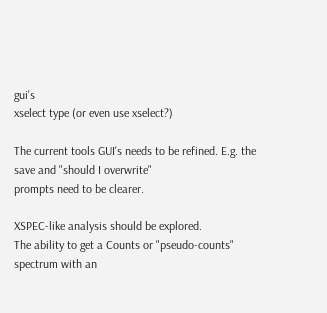gui's
xselect type (or even use xselect?)

The current tools GUI's needs to be refined. E.g. the save and "should I overwrite"
prompts need to be clearer.

XSPEC-like analysis should be explored.
The ability to get a Counts or "pseudo-counts" spectrum with an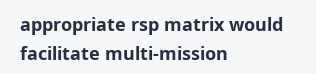appropriate rsp matrix would facilitate multi-mission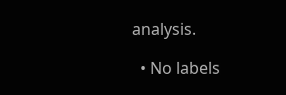analysis.

  • No labels